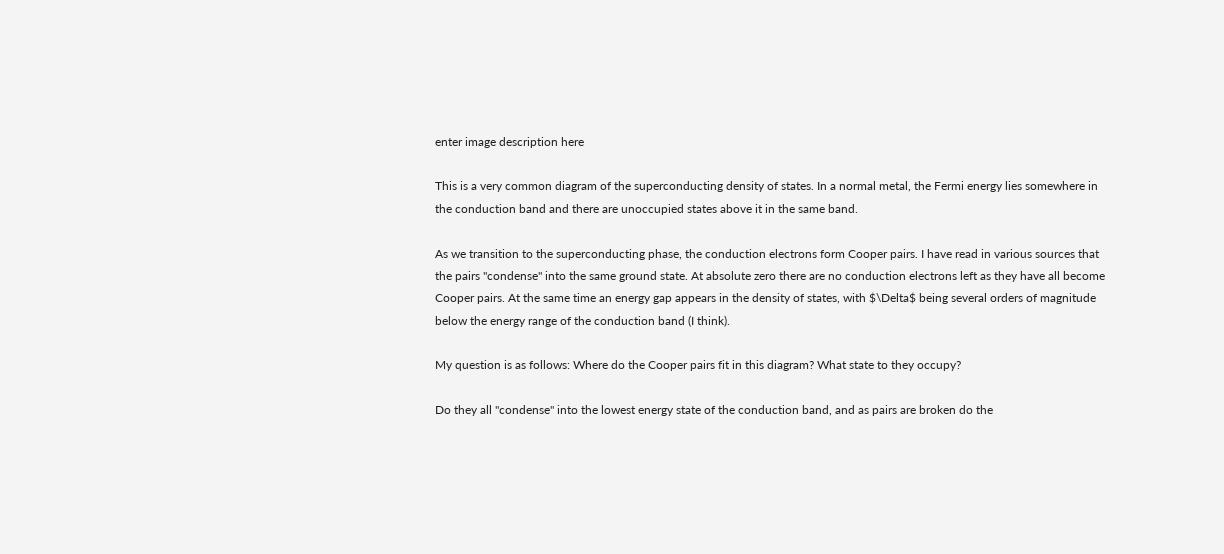enter image description here

This is a very common diagram of the superconducting density of states. In a normal metal, the Fermi energy lies somewhere in the conduction band and there are unoccupied states above it in the same band.

As we transition to the superconducting phase, the conduction electrons form Cooper pairs. I have read in various sources that the pairs "condense" into the same ground state. At absolute zero there are no conduction electrons left as they have all become Cooper pairs. At the same time an energy gap appears in the density of states, with $\Delta$ being several orders of magnitude below the energy range of the conduction band (I think).

My question is as follows: Where do the Cooper pairs fit in this diagram? What state to they occupy?

Do they all "condense" into the lowest energy state of the conduction band, and as pairs are broken do the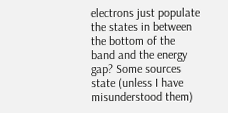electrons just populate the states in between the bottom of the band and the energy gap? Some sources state (unless I have misunderstood them)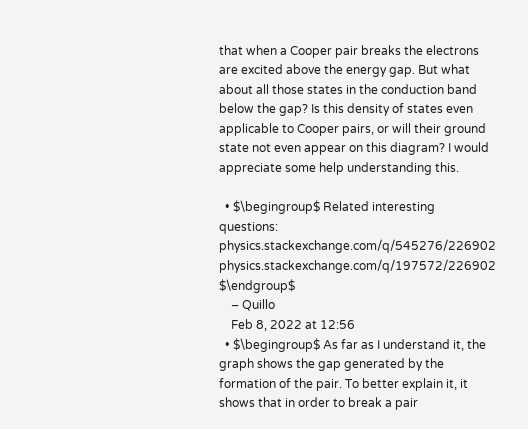that when a Cooper pair breaks the electrons are excited above the energy gap. But what about all those states in the conduction band below the gap? Is this density of states even applicable to Cooper pairs, or will their ground state not even appear on this diagram? I would appreciate some help understanding this.

  • $\begingroup$ Related interesting questions: physics.stackexchange.com/q/545276/226902 physics.stackexchange.com/q/197572/226902 $\endgroup$
    – Quillo
    Feb 8, 2022 at 12:56
  • $\begingroup$ As far as I understand it, the graph shows the gap generated by the formation of the pair. To better explain it, it shows that in order to break a pair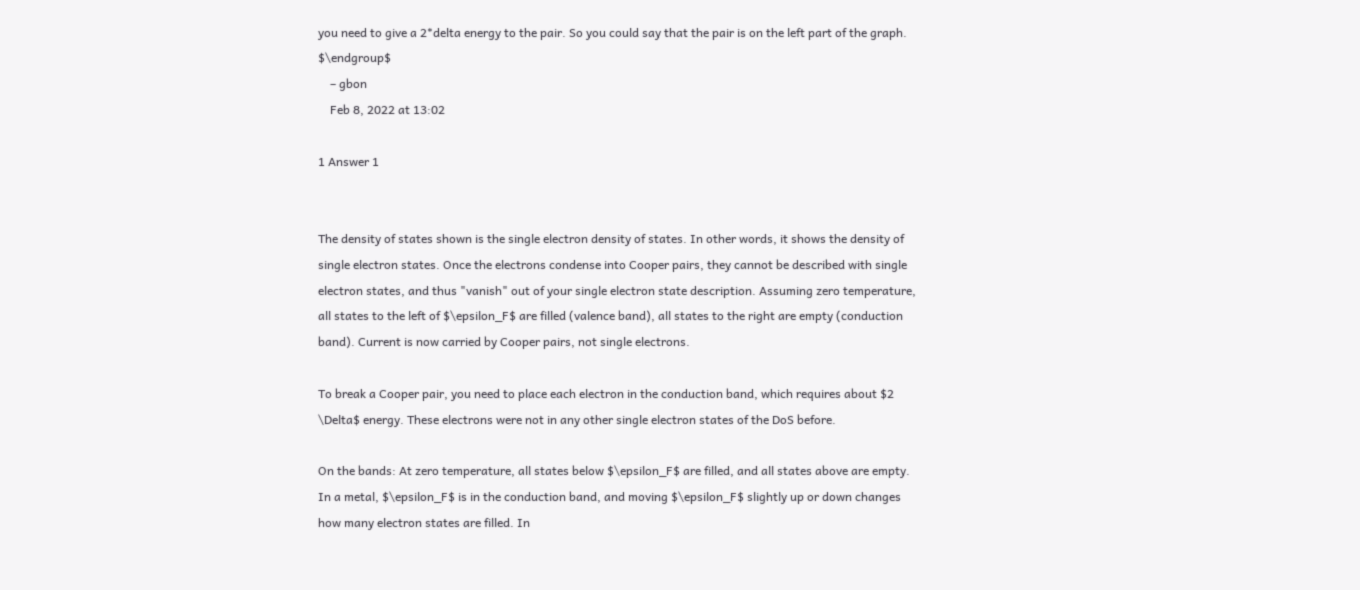you need to give a 2*delta energy to the pair. So you could say that the pair is on the left part of the graph. $\endgroup$
    – gbon
    Feb 8, 2022 at 13:02

1 Answer 1


The density of states shown is the single electron density of states. In other words, it shows the density of single electron states. Once the electrons condense into Cooper pairs, they cannot be described with single electron states, and thus "vanish" out of your single electron state description. Assuming zero temperature, all states to the left of $\epsilon_F$ are filled (valence band), all states to the right are empty (conduction band). Current is now carried by Cooper pairs, not single electrons.

To break a Cooper pair, you need to place each electron in the conduction band, which requires about $2 \Delta$ energy. These electrons were not in any other single electron states of the DoS before.

On the bands: At zero temperature, all states below $\epsilon_F$ are filled, and all states above are empty. In a metal, $\epsilon_F$ is in the conduction band, and moving $\epsilon_F$ slightly up or down changes how many electron states are filled. In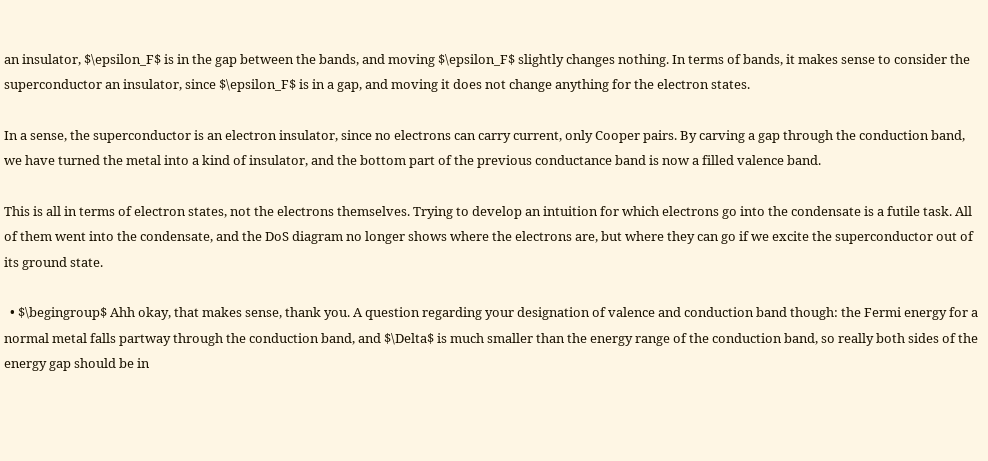an insulator, $\epsilon_F$ is in the gap between the bands, and moving $\epsilon_F$ slightly changes nothing. In terms of bands, it makes sense to consider the superconductor an insulator, since $\epsilon_F$ is in a gap, and moving it does not change anything for the electron states.

In a sense, the superconductor is an electron insulator, since no electrons can carry current, only Cooper pairs. By carving a gap through the conduction band, we have turned the metal into a kind of insulator, and the bottom part of the previous conductance band is now a filled valence band.

This is all in terms of electron states, not the electrons themselves. Trying to develop an intuition for which electrons go into the condensate is a futile task. All of them went into the condensate, and the DoS diagram no longer shows where the electrons are, but where they can go if we excite the superconductor out of its ground state.

  • $\begingroup$ Ahh okay, that makes sense, thank you. A question regarding your designation of valence and conduction band though: the Fermi energy for a normal metal falls partway through the conduction band, and $\Delta$ is much smaller than the energy range of the conduction band, so really both sides of the energy gap should be in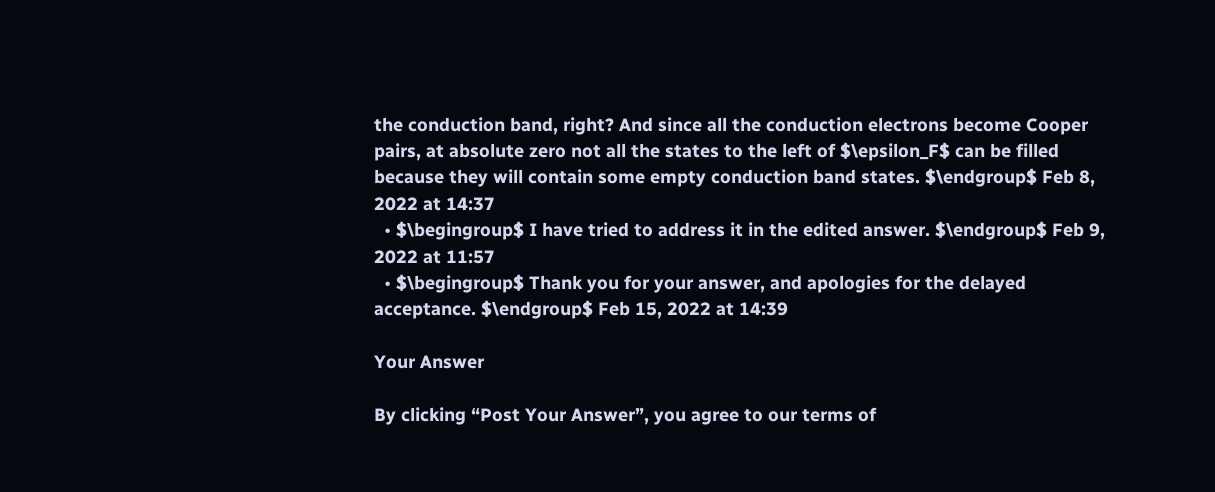the conduction band, right? And since all the conduction electrons become Cooper pairs, at absolute zero not all the states to the left of $\epsilon_F$ can be filled because they will contain some empty conduction band states. $\endgroup$ Feb 8, 2022 at 14:37
  • $\begingroup$ I have tried to address it in the edited answer. $\endgroup$ Feb 9, 2022 at 11:57
  • $\begingroup$ Thank you for your answer, and apologies for the delayed acceptance. $\endgroup$ Feb 15, 2022 at 14:39

Your Answer

By clicking “Post Your Answer”, you agree to our terms of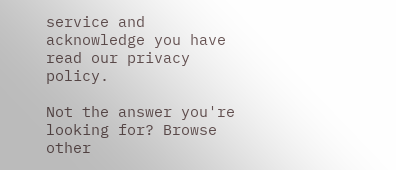service and acknowledge you have read our privacy policy.

Not the answer you're looking for? Browse other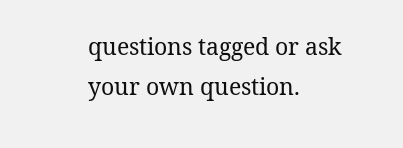questions tagged or ask your own question.